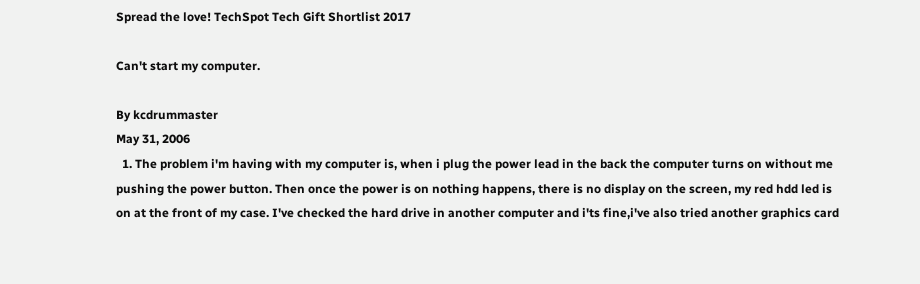Spread the love! TechSpot Tech Gift Shortlist 2017

Can't start my computer.

By kcdrummaster
May 31, 2006
  1. The problem i'm having with my computer is, when i plug the power lead in the back the computer turns on without me pushing the power button. Then once the power is on nothing happens, there is no display on the screen, my red hdd led is on at the front of my case. I've checked the hard drive in another computer and i'ts fine,i've also tried another graphics card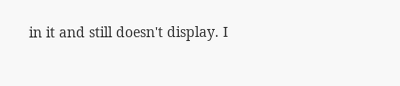in it and still doesn't display. I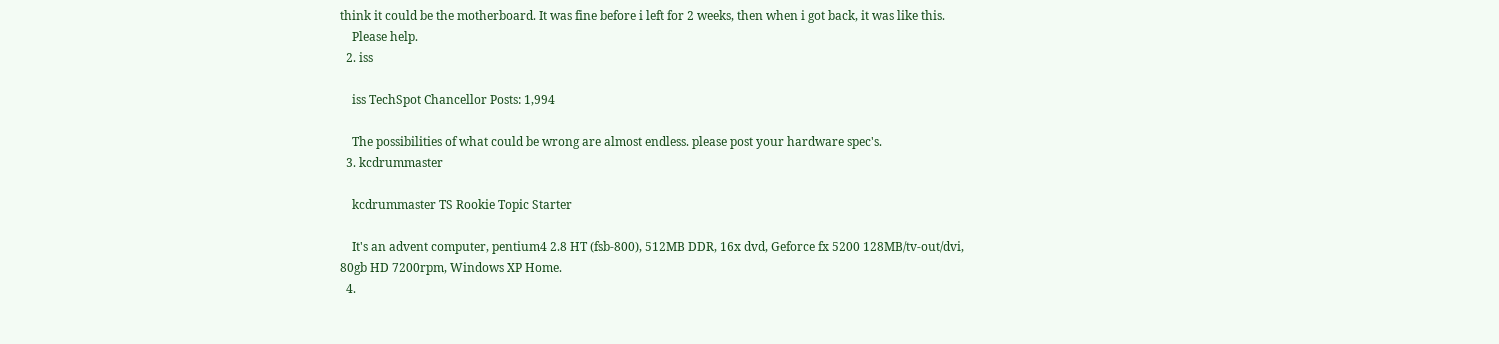think it could be the motherboard. It was fine before i left for 2 weeks, then when i got back, it was like this.
    Please help.
  2. iss

    iss TechSpot Chancellor Posts: 1,994

    The possibilities of what could be wrong are almost endless. please post your hardware spec's.
  3. kcdrummaster

    kcdrummaster TS Rookie Topic Starter

    It's an advent computer, pentium4 2.8 HT (fsb-800), 512MB DDR, 16x dvd, Geforce fx 5200 128MB/tv-out/dvi, 80gb HD 7200rpm, Windows XP Home.
  4.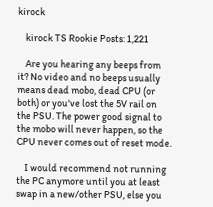kirock

    kirock TS Rookie Posts: 1,221

    Are you hearing any beeps from it? No video and no beeps usually means dead mobo, dead CPU (or both) or you've lost the 5V rail on the PSU. The power good signal to the mobo will never happen, so the CPU never comes out of reset mode.

    I would recommend not running the PC anymore until you at least swap in a new/other PSU, else you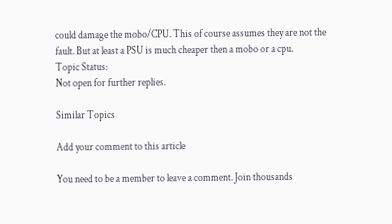could damage the mobo/CPU. This of course assumes they are not the fault. But at least a PSU is much cheaper then a mobo or a cpu.
Topic Status:
Not open for further replies.

Similar Topics

Add your comment to this article

You need to be a member to leave a comment. Join thousands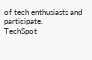of tech enthusiasts and participate.
TechSpot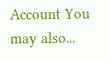Account You may also...